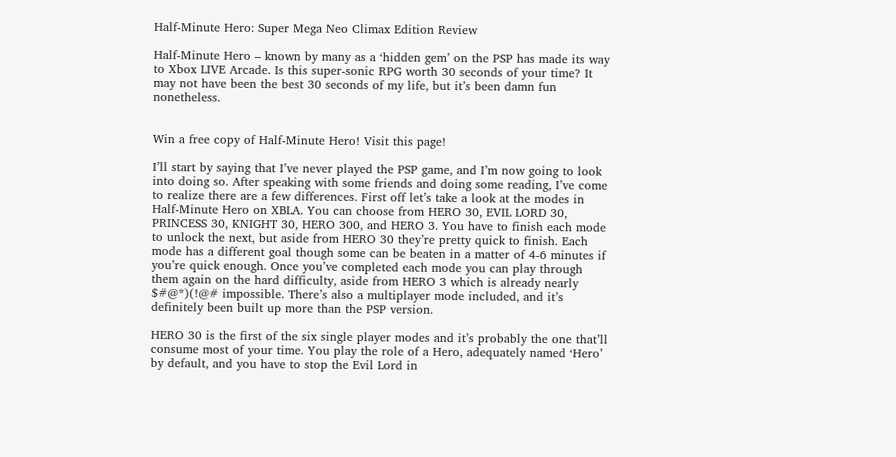Half-Minute Hero: Super Mega Neo Climax Edition Review

Half-Minute Hero – known by many as a ‘hidden gem’ on the PSP has made its way to Xbox LIVE Arcade. Is this super-sonic RPG worth 30 seconds of your time? It may not have been the best 30 seconds of my life, but it’s been damn fun nonetheless.


Win a free copy of Half-Minute Hero! Visit this page!

I’ll start by saying that I’ve never played the PSP game, and I’m now going to look into doing so. After speaking with some friends and doing some reading, I’ve come to realize there are a few differences. First off let’s take a look at the modes in Half-Minute Hero on XBLA. You can choose from HERO 30, EVIL LORD 30, PRINCESS 30, KNIGHT 30, HERO 300, and HERO 3. You have to finish each mode to unlock the next, but aside from HERO 30 they’re pretty quick to finish. Each mode has a different goal though some can be beaten in a matter of 4-6 minutes if you’re quick enough. Once you’ve completed each mode you can play through them again on the hard difficulty, aside from HERO 3 which is already nearly $#@*)(!@# impossible. There’s also a multiplayer mode included, and it’s definitely been built up more than the PSP version.

HERO 30 is the first of the six single player modes and it’s probably the one that’ll consume most of your time. You play the role of a Hero, adequately named ‘Hero’ by default, and you have to stop the Evil Lord in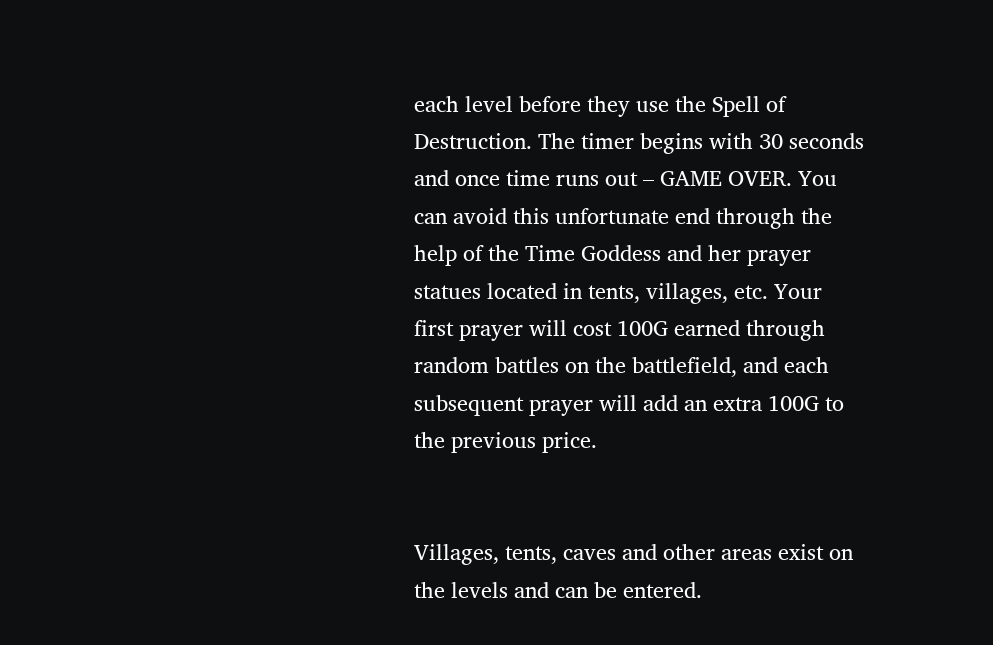each level before they use the Spell of Destruction. The timer begins with 30 seconds and once time runs out – GAME OVER. You can avoid this unfortunate end through the help of the Time Goddess and her prayer statues located in tents, villages, etc. Your first prayer will cost 100G earned through random battles on the battlefield, and each subsequent prayer will add an extra 100G to the previous price.


Villages, tents, caves and other areas exist on the levels and can be entered.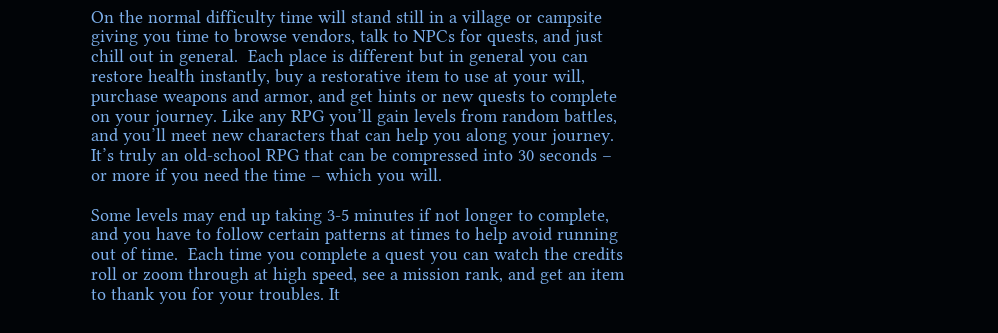On the normal difficulty time will stand still in a village or campsite giving you time to browse vendors, talk to NPCs for quests, and just chill out in general.  Each place is different but in general you can restore health instantly, buy a restorative item to use at your will, purchase weapons and armor, and get hints or new quests to complete on your journey. Like any RPG you’ll gain levels from random battles, and you’ll meet new characters that can help you along your journey. It’s truly an old-school RPG that can be compressed into 30 seconds – or more if you need the time – which you will.

Some levels may end up taking 3-5 minutes if not longer to complete, and you have to follow certain patterns at times to help avoid running out of time.  Each time you complete a quest you can watch the credits roll or zoom through at high speed, see a mission rank, and get an item to thank you for your troubles. It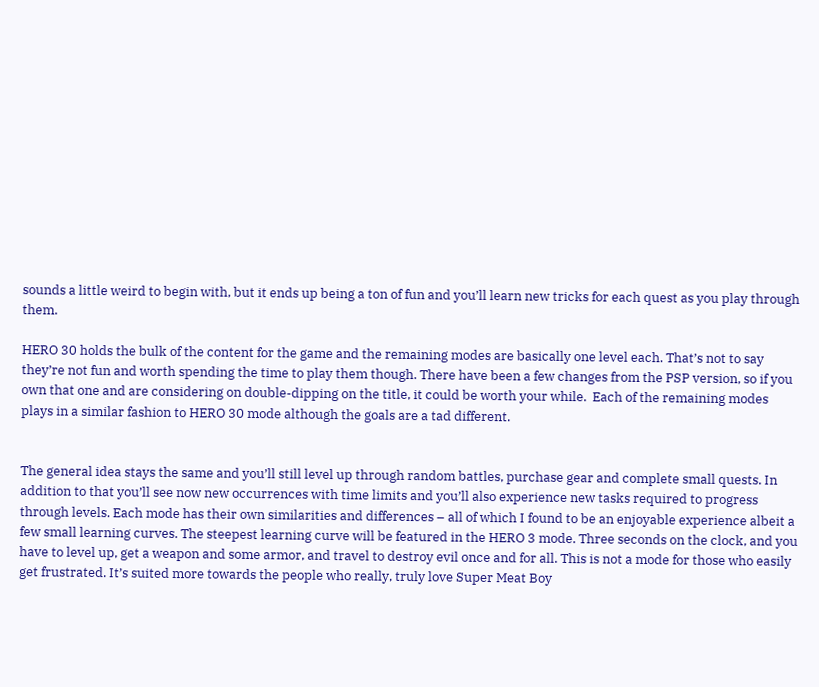sounds a little weird to begin with, but it ends up being a ton of fun and you’ll learn new tricks for each quest as you play through them.

HERO 30 holds the bulk of the content for the game and the remaining modes are basically one level each. That’s not to say they’re not fun and worth spending the time to play them though. There have been a few changes from the PSP version, so if you own that one and are considering on double-dipping on the title, it could be worth your while.  Each of the remaining modes plays in a similar fashion to HERO 30 mode although the goals are a tad different.


The general idea stays the same and you’ll still level up through random battles, purchase gear and complete small quests. In addition to that you’ll see now new occurrences with time limits and you’ll also experience new tasks required to progress through levels. Each mode has their own similarities and differences – all of which I found to be an enjoyable experience albeit a few small learning curves. The steepest learning curve will be featured in the HERO 3 mode. Three seconds on the clock, and you have to level up, get a weapon and some armor, and travel to destroy evil once and for all. This is not a mode for those who easily get frustrated. It’s suited more towards the people who really, truly love Super Meat Boy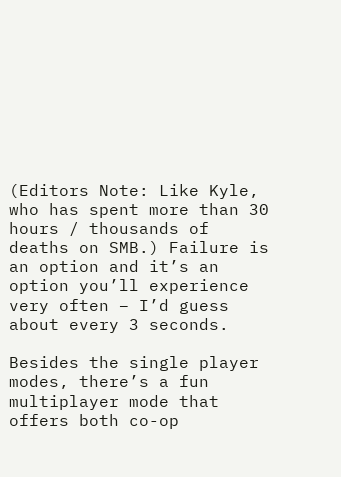(Editors Note: Like Kyle, who has spent more than 30 hours / thousands of deaths on SMB.) Failure is an option and it’s an option you’ll experience very often – I’d guess about every 3 seconds.

Besides the single player modes, there’s a fun multiplayer mode that offers both co-op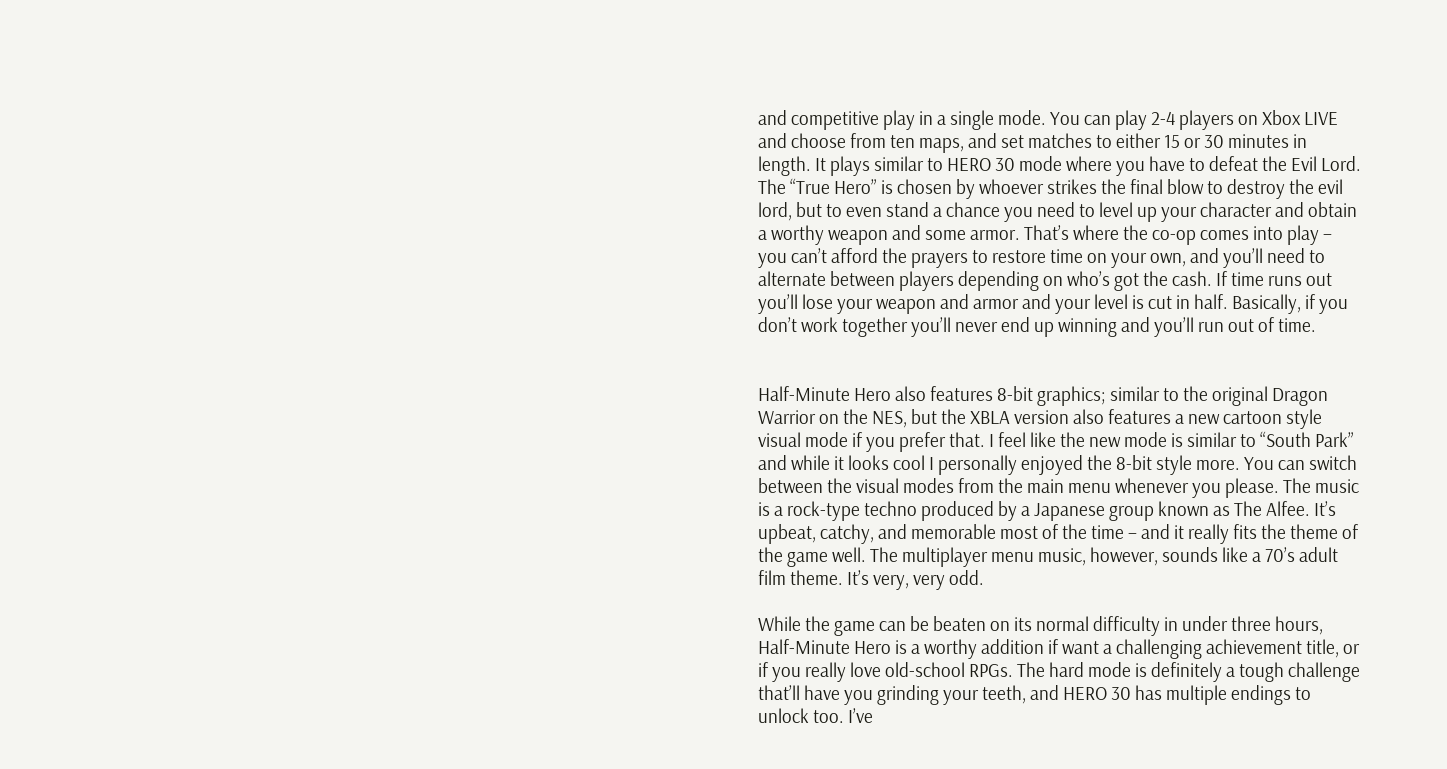and competitive play in a single mode. You can play 2-4 players on Xbox LIVE and choose from ten maps, and set matches to either 15 or 30 minutes in length. It plays similar to HERO 30 mode where you have to defeat the Evil Lord. The “True Hero” is chosen by whoever strikes the final blow to destroy the evil lord, but to even stand a chance you need to level up your character and obtain a worthy weapon and some armor. That’s where the co-op comes into play – you can’t afford the prayers to restore time on your own, and you’ll need to alternate between players depending on who’s got the cash. If time runs out you’ll lose your weapon and armor and your level is cut in half. Basically, if you don’t work together you’ll never end up winning and you’ll run out of time.


Half-Minute Hero also features 8-bit graphics; similar to the original Dragon Warrior on the NES, but the XBLA version also features a new cartoon style visual mode if you prefer that. I feel like the new mode is similar to “South Park” and while it looks cool I personally enjoyed the 8-bit style more. You can switch between the visual modes from the main menu whenever you please. The music is a rock-type techno produced by a Japanese group known as The Alfee. It’s upbeat, catchy, and memorable most of the time – and it really fits the theme of the game well. The multiplayer menu music, however, sounds like a 70’s adult film theme. It’s very, very odd.

While the game can be beaten on its normal difficulty in under three hours, Half-Minute Hero is a worthy addition if want a challenging achievement title, or if you really love old-school RPGs. The hard mode is definitely a tough challenge that’ll have you grinding your teeth, and HERO 30 has multiple endings to unlock too. I’ve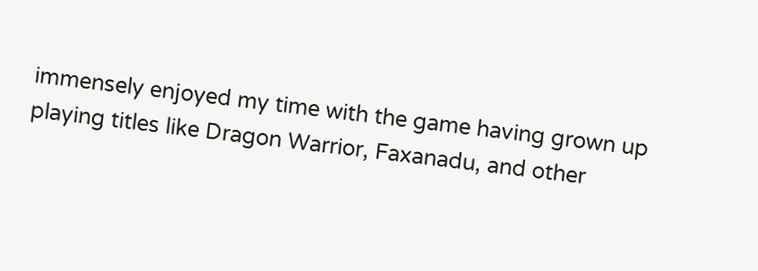immensely enjoyed my time with the game having grown up playing titles like Dragon Warrior, Faxanadu, and other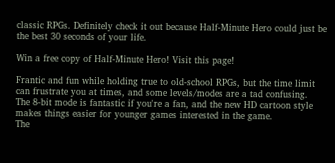classic RPGs. Definitely check it out because Half-Minute Hero could just be the best 30 seconds of your life.

Win a free copy of Half-Minute Hero! Visit this page!

Frantic and fun while holding true to old-school RPGs, but the time limit can frustrate you at times, and some levels/modes are a tad confusing.
The 8-bit mode is fantastic if you're a fan, and the new HD cartoon style makes things easier for younger games interested in the game.
The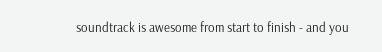soundtrack is awesome from start to finish - and you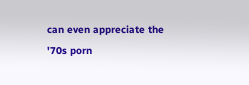can even appreciate the '70s porn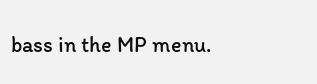bass in the MP menu.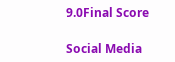9.0Final Score

Social Media